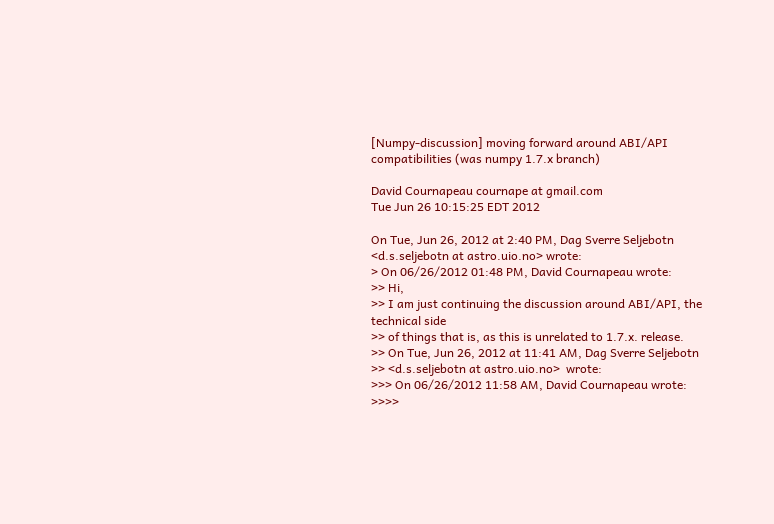[Numpy-discussion] moving forward around ABI/API compatibilities (was numpy 1.7.x branch)

David Cournapeau cournape at gmail.com
Tue Jun 26 10:15:25 EDT 2012

On Tue, Jun 26, 2012 at 2:40 PM, Dag Sverre Seljebotn
<d.s.seljebotn at astro.uio.no> wrote:
> On 06/26/2012 01:48 PM, David Cournapeau wrote:
>> Hi,
>> I am just continuing the discussion around ABI/API, the technical side
>> of things that is, as this is unrelated to 1.7.x. release.
>> On Tue, Jun 26, 2012 at 11:41 AM, Dag Sverre Seljebotn
>> <d.s.seljebotn at astro.uio.no>  wrote:
>>> On 06/26/2012 11:58 AM, David Cournapeau wrote:
>>>>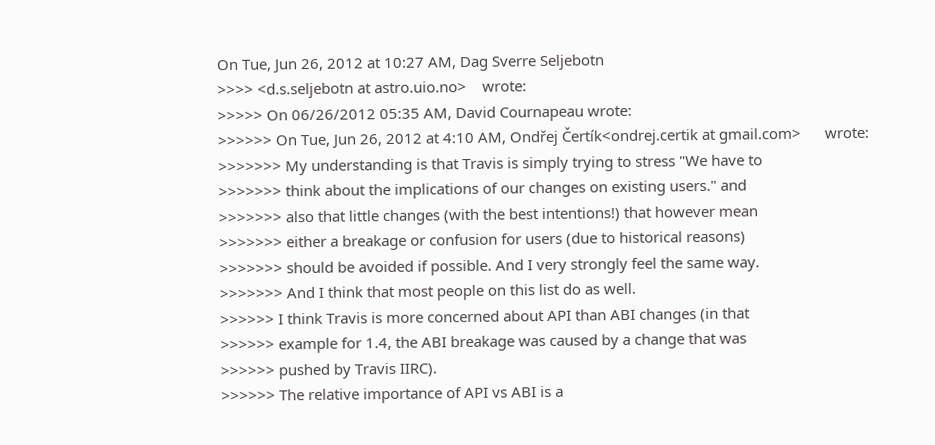On Tue, Jun 26, 2012 at 10:27 AM, Dag Sverre Seljebotn
>>>> <d.s.seljebotn at astro.uio.no>    wrote:
>>>>> On 06/26/2012 05:35 AM, David Cournapeau wrote:
>>>>>> On Tue, Jun 26, 2012 at 4:10 AM, Ondřej Čertík<ondrej.certik at gmail.com>      wrote:
>>>>>>> My understanding is that Travis is simply trying to stress "We have to
>>>>>>> think about the implications of our changes on existing users." and
>>>>>>> also that little changes (with the best intentions!) that however mean
>>>>>>> either a breakage or confusion for users (due to historical reasons)
>>>>>>> should be avoided if possible. And I very strongly feel the same way.
>>>>>>> And I think that most people on this list do as well.
>>>>>> I think Travis is more concerned about API than ABI changes (in that
>>>>>> example for 1.4, the ABI breakage was caused by a change that was
>>>>>> pushed by Travis IIRC).
>>>>>> The relative importance of API vs ABI is a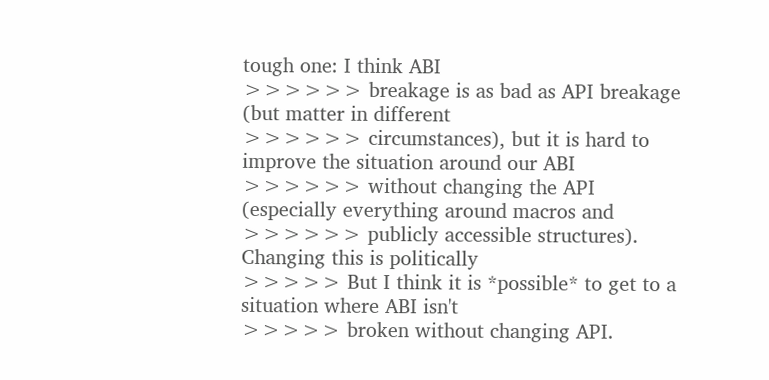tough one: I think ABI
>>>>>> breakage is as bad as API breakage (but matter in different
>>>>>> circumstances), but it is hard to improve the situation around our ABI
>>>>>> without changing the API (especially everything around macros and
>>>>>> publicly accessible structures). Changing this is politically
>>>>> But I think it is *possible* to get to a situation where ABI isn't
>>>>> broken without changing API.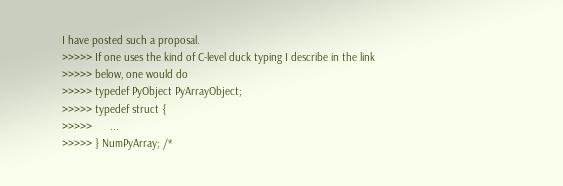I have posted such a proposal.
>>>>> If one uses the kind of C-level duck typing I describe in the link
>>>>> below, one would do
>>>>> typedef PyObject PyArrayObject;
>>>>> typedef struct {
>>>>>      ...
>>>>> } NumPyArray; /*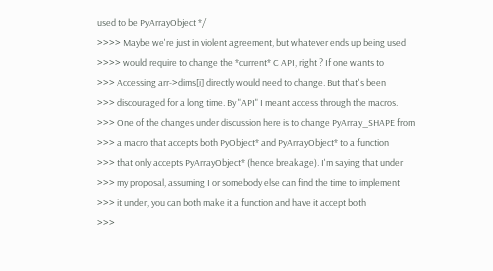used to be PyArrayObject */
>>>> Maybe we're just in violent agreement, but whatever ends up being used
>>>> would require to change the *current* C API, right ? If one wants to
>>> Accessing arr->dims[i] directly would need to change. But that's been
>>> discouraged for a long time. By "API" I meant access through the macros.
>>> One of the changes under discussion here is to change PyArray_SHAPE from
>>> a macro that accepts both PyObject* and PyArrayObject* to a function
>>> that only accepts PyArrayObject* (hence breakage). I'm saying that under
>>> my proposal, assuming I or somebody else can find the time to implement
>>> it under, you can both make it a function and have it accept both
>>>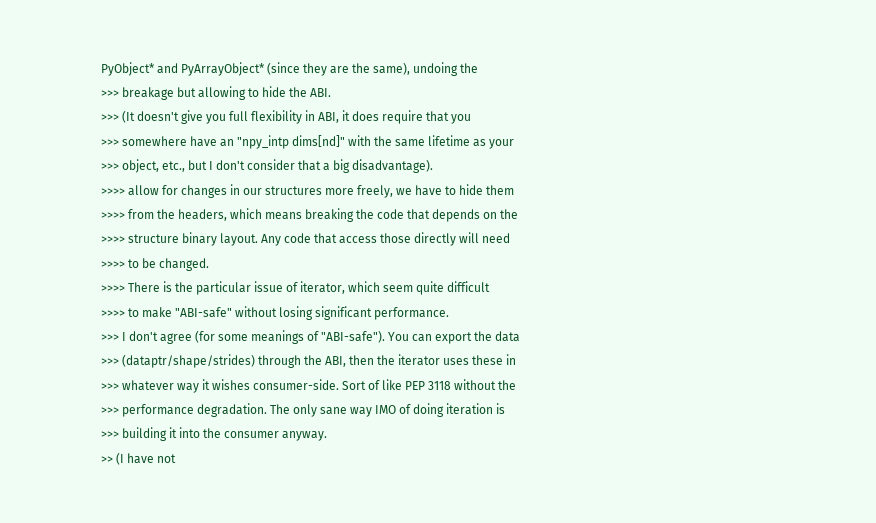PyObject* and PyArrayObject* (since they are the same), undoing the
>>> breakage but allowing to hide the ABI.
>>> (It doesn't give you full flexibility in ABI, it does require that you
>>> somewhere have an "npy_intp dims[nd]" with the same lifetime as your
>>> object, etc., but I don't consider that a big disadvantage).
>>>> allow for changes in our structures more freely, we have to hide them
>>>> from the headers, which means breaking the code that depends on the
>>>> structure binary layout. Any code that access those directly will need
>>>> to be changed.
>>>> There is the particular issue of iterator, which seem quite difficult
>>>> to make "ABI-safe" without losing significant performance.
>>> I don't agree (for some meanings of "ABI-safe"). You can export the data
>>> (dataptr/shape/strides) through the ABI, then the iterator uses these in
>>> whatever way it wishes consumer-side. Sort of like PEP 3118 without the
>>> performance degradation. The only sane way IMO of doing iteration is
>>> building it into the consumer anyway.
>> (I have not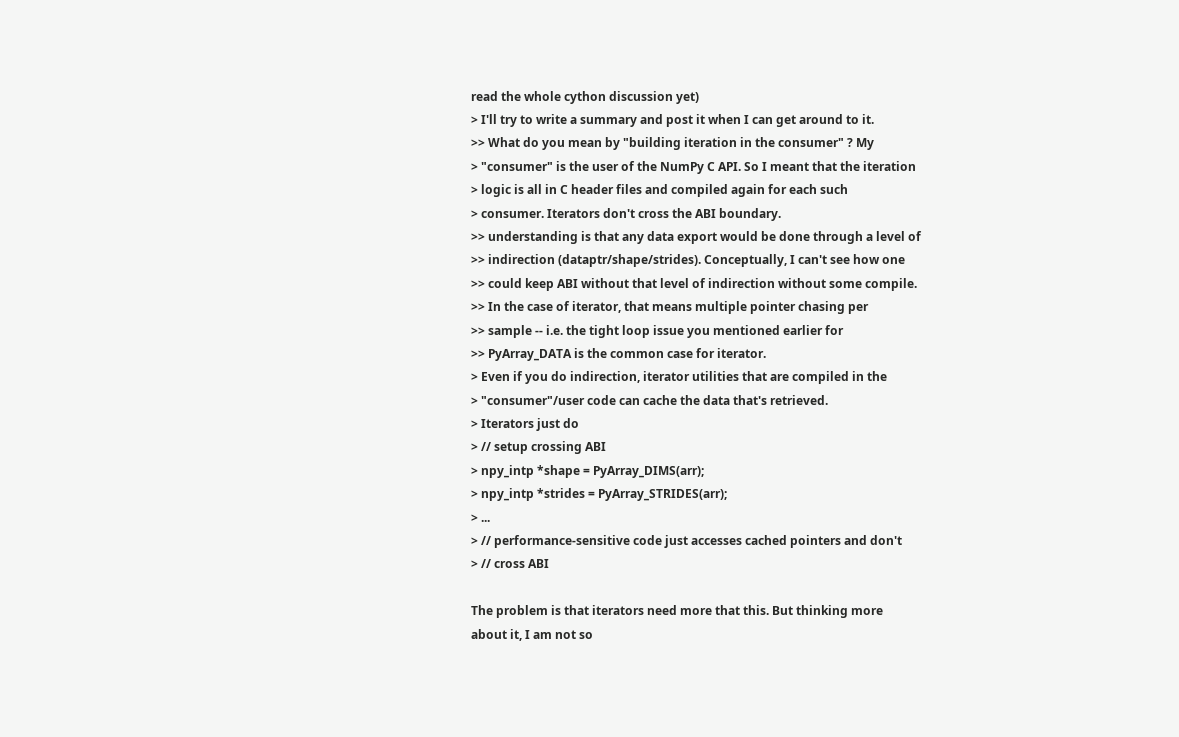read the whole cython discussion yet)
> I'll try to write a summary and post it when I can get around to it.
>> What do you mean by "building iteration in the consumer" ? My
> "consumer" is the user of the NumPy C API. So I meant that the iteration
> logic is all in C header files and compiled again for each such
> consumer. Iterators don't cross the ABI boundary.
>> understanding is that any data export would be done through a level of
>> indirection (dataptr/shape/strides). Conceptually, I can't see how one
>> could keep ABI without that level of indirection without some compile.
>> In the case of iterator, that means multiple pointer chasing per
>> sample -- i.e. the tight loop issue you mentioned earlier for
>> PyArray_DATA is the common case for iterator.
> Even if you do indirection, iterator utilities that are compiled in the
> "consumer"/user code can cache the data that's retrieved.
> Iterators just do
> // setup crossing ABI
> npy_intp *shape = PyArray_DIMS(arr);
> npy_intp *strides = PyArray_STRIDES(arr);
> ...
> // performance-sensitive code just accesses cached pointers and don't
> // cross ABI

The problem is that iterators need more that this. But thinking more
about it, I am not so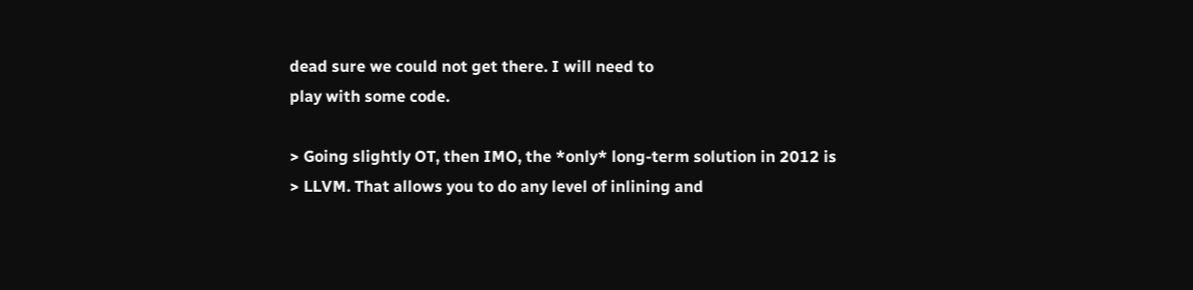dead sure we could not get there. I will need to
play with some code.

> Going slightly OT, then IMO, the *only* long-term solution in 2012 is
> LLVM. That allows you to do any level of inlining and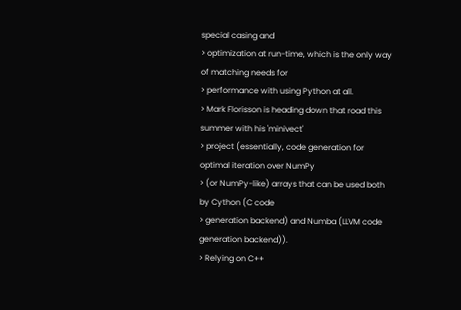special casing and
> optimization at run-time, which is the only way of matching needs for
> performance with using Python at all.
> Mark Florisson is heading down that road this summer with his 'minivect'
> project (essentially, code generation for optimal iteration over NumPy
> (or NumPy-like) arrays that can be used both by Cython (C code
> generation backend) and Numba (LLVM code generation backend)).
> Relying on C++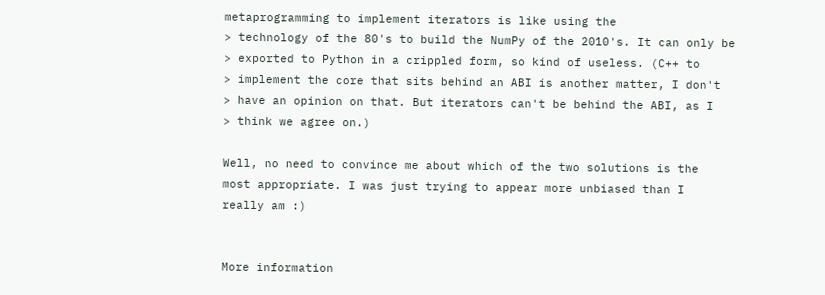metaprogramming to implement iterators is like using the
> technology of the 80's to build the NumPy of the 2010's. It can only be
> exported to Python in a crippled form, so kind of useless. (C++ to
> implement the core that sits behind an ABI is another matter, I don't
> have an opinion on that. But iterators can't be behind the ABI, as I
> think we agree on.)

Well, no need to convince me about which of the two solutions is the
most appropriate. I was just trying to appear more unbiased than I
really am :)


More information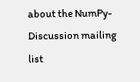about the NumPy-Discussion mailing list